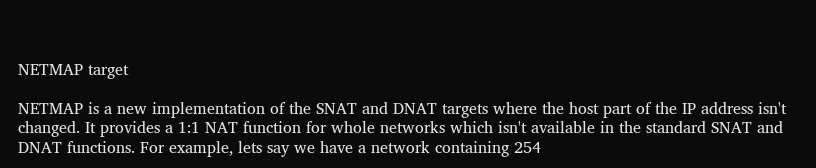NETMAP target

NETMAP is a new implementation of the SNAT and DNAT targets where the host part of the IP address isn't changed. It provides a 1:1 NAT function for whole networks which isn't available in the standard SNAT and DNAT functions. For example, lets say we have a network containing 254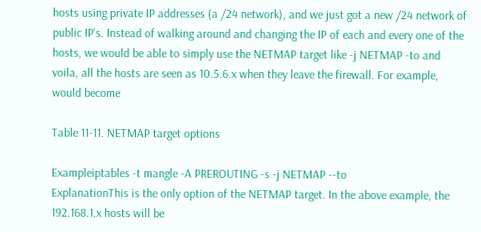hosts using private IP addresses (a /24 network), and we just got a new /24 network of public IP's. Instead of walking around and changing the IP of each and every one of the hosts, we would be able to simply use the NETMAP target like -j NETMAP -to and voila, all the hosts are seen as 10.5.6.x when they leave the firewall. For example, would become

Table 11-11. NETMAP target options

Exampleiptables -t mangle -A PREROUTING -s -j NETMAP --to
ExplanationThis is the only option of the NETMAP target. In the above example, the 192.168.1.x hosts will be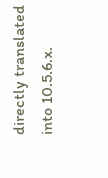directly translated into 10.5.6.x.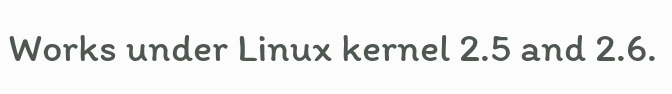Works under Linux kernel 2.5 and 2.6.